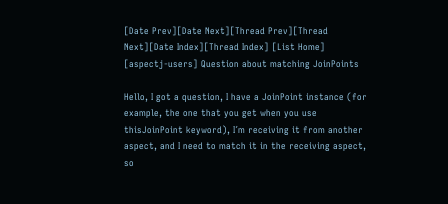[Date Prev][Date Next][Thread Prev][Thread Next][Date Index][Thread Index] [List Home]
[aspectj-users] Question about matching JoinPoints

Hello, I got a question, I have a JoinPoint instance (for example, the one that you get when you use thisJoinPoint keyword), I´m receiving it from another aspect, and I need to match it in the receiving aspect, so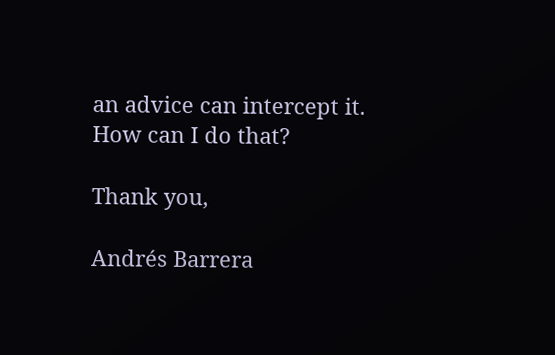an advice can intercept it. How can I do that?

Thank you,

Andrés Barrera